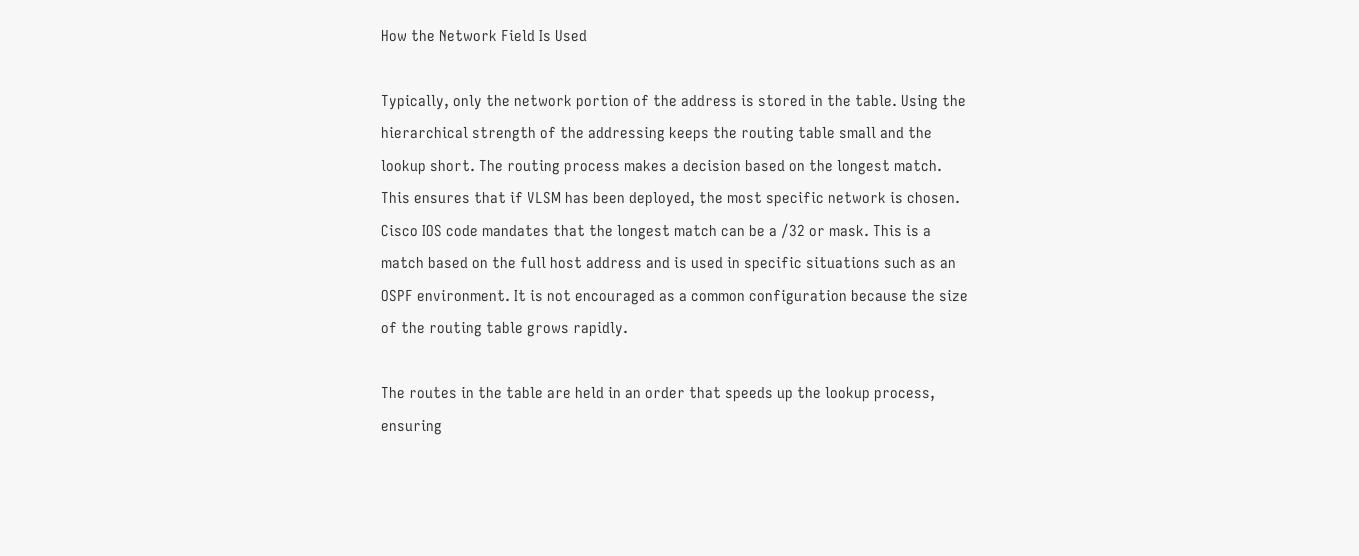How the Network Field Is Used

Typically, only the network portion of the address is stored in the table. Using the hierarchical strength of the addressing keeps the routing table small and the lookup short. The routing process makes a decision based on the longest match. This ensures that if VLSM has been deployed, the most specific network is chosen. Cisco IOS code mandates that the longest match can be a /32 or mask. This is a match based on the full host address and is used in specific situations such as an OSPF environment. It is not encouraged as a common configuration because the size of the routing table grows rapidly.

The routes in the table are held in an order that speeds up the lookup process, ensuring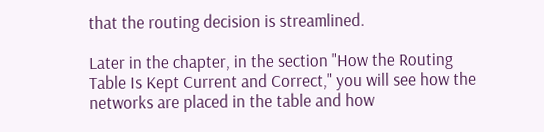that the routing decision is streamlined.

Later in the chapter, in the section "How the Routing Table Is Kept Current and Correct," you will see how the networks are placed in the table and how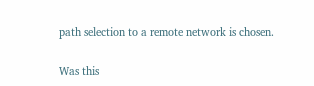path selection to a remote network is chosen.

Was this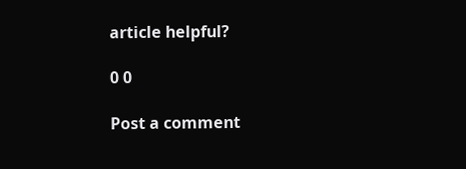article helpful?

0 0

Post a comment